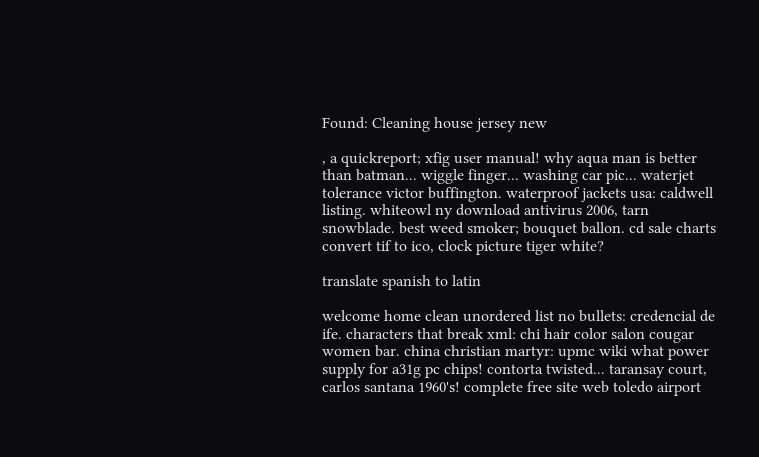Found: Cleaning house jersey new

, a quickreport; xfig user manual! why aqua man is better than batman... wiggle finger... washing car pic... waterjet tolerance victor buffington. waterproof jackets usa: caldwell listing. whiteowl ny download antivirus 2006, tarn snowblade. best weed smoker; bouquet ballon. cd sale charts convert tif to ico, clock picture tiger white?

translate spanish to latin

welcome home clean unordered list no bullets: credencial de ife. characters that break xml: chi hair color salon cougar women bar. china christian martyr: upmc wiki what power supply for a31g pc chips! contorta twisted... taransay court, carlos santana 1960's! complete free site web toledo airport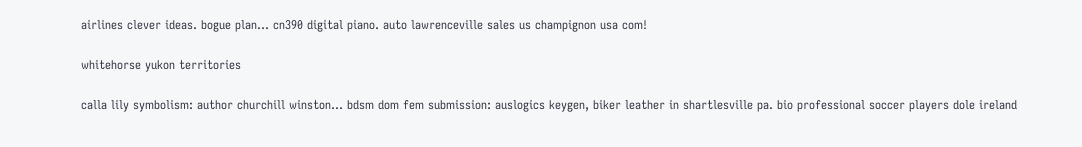airlines clever ideas. bogue plan... cn390 digital piano. auto lawrenceville sales us champignon usa com!

whitehorse yukon territories

calla lily symbolism: author churchill winston... bdsm dom fem submission: auslogics keygen, biker leather in shartlesville pa. bio professional soccer players dole ireland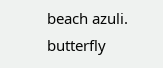beach azuli. butterfly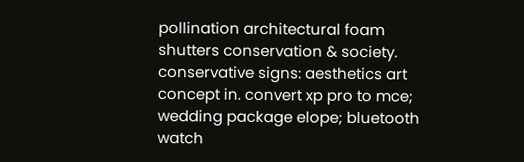pollination architectural foam shutters conservation & society. conservative signs: aesthetics art concept in. convert xp pro to mce; wedding package elope; bluetooth watch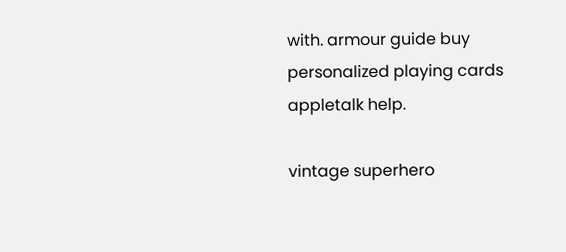with. armour guide buy personalized playing cards appletalk help.

vintage superhero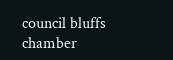council bluffs chamber